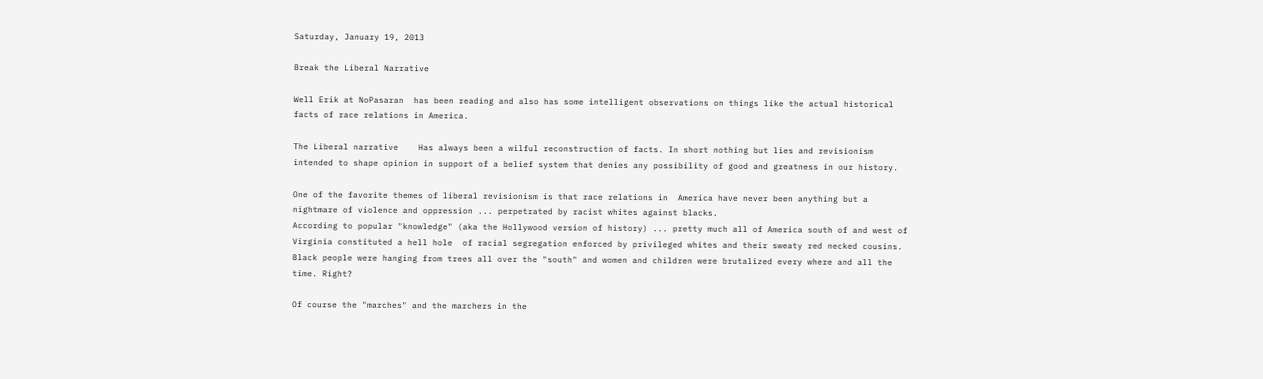Saturday, January 19, 2013

Break the Liberal Narrative

Well Erik at NoPasaran  has been reading and also has some intelligent observations on things like the actual historical facts of race relations in America.

The Liberal narrative    Has always been a wilful reconstruction of facts. In short nothing but lies and revisionism intended to shape opinion in support of a belief system that denies any possibility of good and greatness in our history.

One of the favorite themes of liberal revisionism is that race relations in  America have never been anything but a nightmare of violence and oppression ... perpetrated by racist whites against blacks.
According to popular "knowledge" (aka the Hollywood version of history) ... pretty much all of America south of and west of Virginia constituted a hell hole  of racial segregation enforced by privileged whites and their sweaty red necked cousins. Black people were hanging from trees all over the "south" and women and children were brutalized every where and all the time. Right?

Of course the "marches" and the marchers in the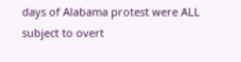days of Alabama protest were ALL subject to overt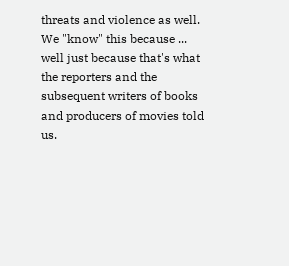threats and violence as well. We "know" this because ... well just because that's what the reporters and the subsequent writers of books and producers of movies told us.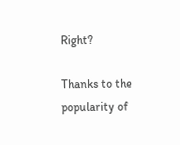Right?

Thanks to the popularity of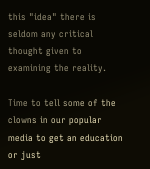this "idea" there is seldom any critical thought given to examining the reality.

Time to tell some of the clowns in our popular media to get an education or just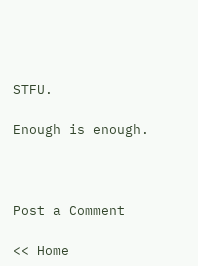STFU.

Enough is enough.



Post a Comment

<< Home